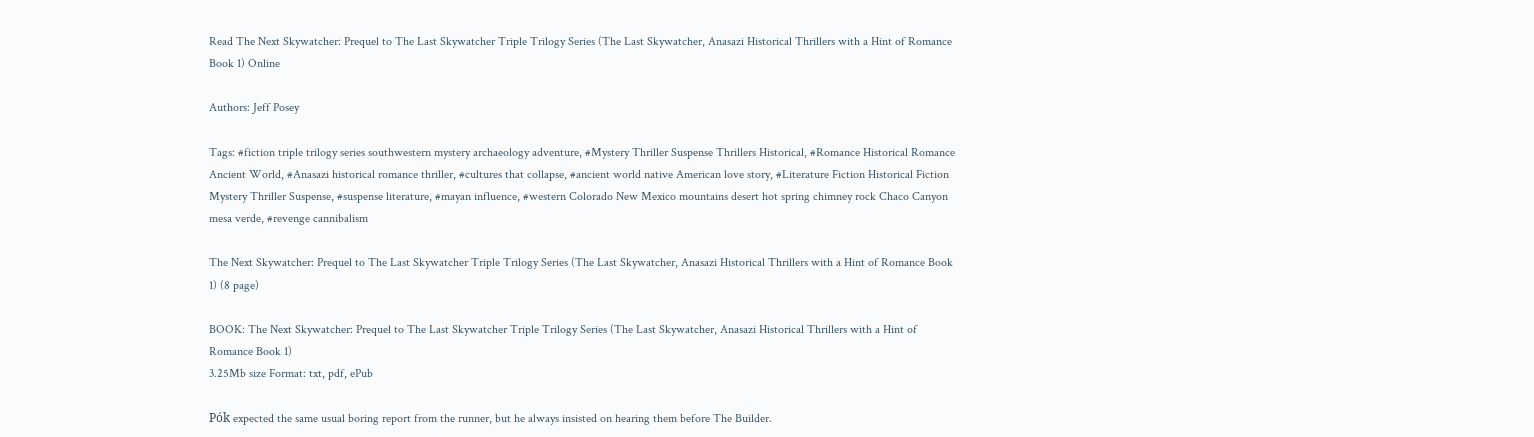Read The Next Skywatcher: Prequel to The Last Skywatcher Triple Trilogy Series (The Last Skywatcher, Anasazi Historical Thrillers with a Hint of Romance Book 1) Online

Authors: Jeff Posey

Tags: #fiction triple trilogy series southwestern mystery archaeology adventure, #Mystery Thriller Suspense Thrillers Historical, #Romance Historical Romance Ancient World, #Anasazi historical romance thriller, #cultures that collapse, #ancient world native American love story, #Literature Fiction Historical Fiction Mystery Thriller Suspense, #suspense literature, #mayan influence, #western Colorado New Mexico mountains desert hot spring chimney rock Chaco Canyon mesa verde, #revenge cannibalism

The Next Skywatcher: Prequel to The Last Skywatcher Triple Trilogy Series (The Last Skywatcher, Anasazi Historical Thrillers with a Hint of Romance Book 1) (8 page)

BOOK: The Next Skywatcher: Prequel to The Last Skywatcher Triple Trilogy Series (The Last Skywatcher, Anasazi Historical Thrillers with a Hint of Romance Book 1)
3.25Mb size Format: txt, pdf, ePub

Pók expected the same usual boring report from the runner, but he always insisted on hearing them before The Builder.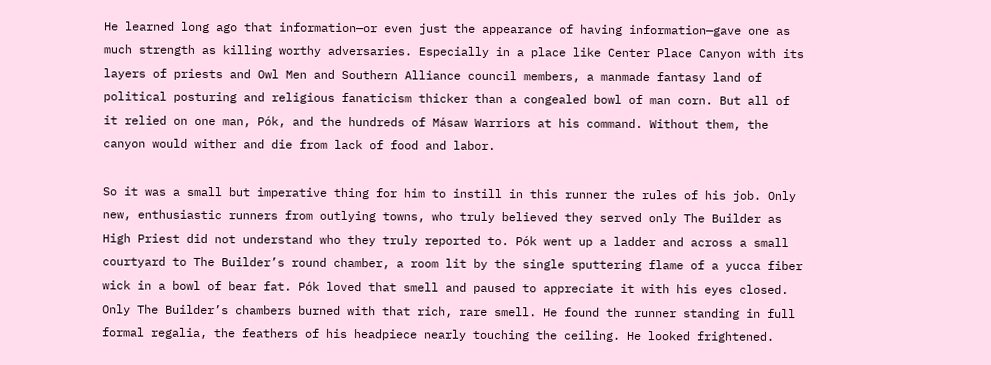He learned long ago that information—or even just the appearance of having information—gave one as much strength as killing worthy adversaries. Especially in a place like Center Place Canyon with its layers of priests and Owl Men and Southern Alliance council members, a manmade fantasy land of political posturing and religious fanaticism thicker than a congealed bowl of man corn. But all of it relied on one man, Pók, and the hundreds of Másaw Warriors at his command. Without them, the canyon would wither and die from lack of food and labor.

So it was a small but imperative thing for him to instill in this runner the rules of his job. Only new, enthusiastic runners from outlying towns, who truly believed they served only The Builder as High Priest did not understand who they truly reported to. Pók went up a ladder and across a small courtyard to The Builder’s round chamber, a room lit by the single sputtering flame of a yucca fiber wick in a bowl of bear fat. Pók loved that smell and paused to appreciate it with his eyes closed. Only The Builder’s chambers burned with that rich, rare smell. He found the runner standing in full formal regalia, the feathers of his headpiece nearly touching the ceiling. He looked frightened.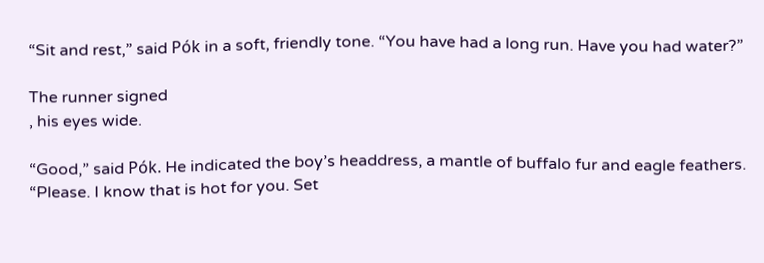“Sit and rest,” said Pók in a soft, friendly tone. “You have had a long run. Have you had water?”

The runner signed
, his eyes wide.

“Good,” said Pók. He indicated the boy’s headdress, a mantle of buffalo fur and eagle feathers. “Please. I know that is hot for you. Set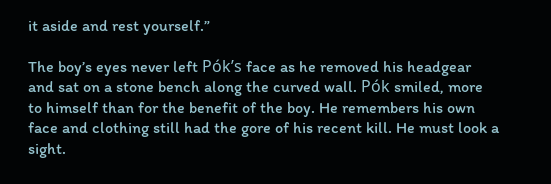it aside and rest yourself.”

The boy’s eyes never left Pók’s face as he removed his headgear and sat on a stone bench along the curved wall. Pók smiled, more to himself than for the benefit of the boy. He remembers his own face and clothing still had the gore of his recent kill. He must look a sight.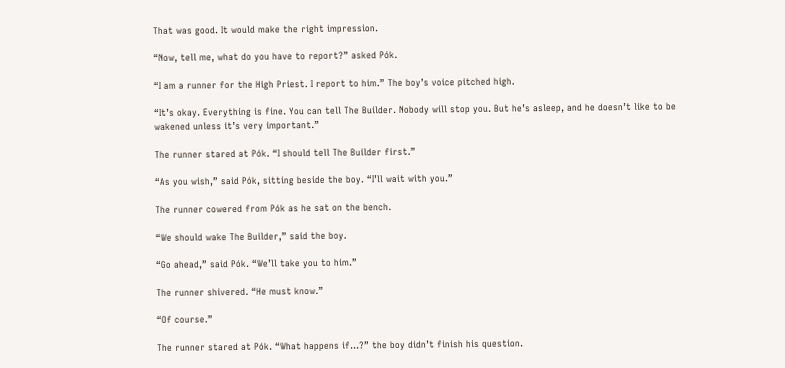That was good. It would make the right impression.

“Now, tell me, what do you have to report?” asked Pók.

“I am a runner for the High Priest. I report to him.” The boy’s voice pitched high.

“It’s okay. Everything is fine. You can tell The Builder. Nobody will stop you. But he’s asleep, and he doesn’t like to be wakened unless it’s very important.”

The runner stared at Pók. “I should tell The Builder first.”

“As you wish,” said Pók, sitting beside the boy. “I’ll wait with you.”

The runner cowered from Pók as he sat on the bench.

“We should wake The Builder,” said the boy.

“Go ahead,” said Pók. “We’ll take you to him.”

The runner shivered. “He must know.”

“Of course.”

The runner stared at Pók. “What happens if…?” the boy didn’t finish his question.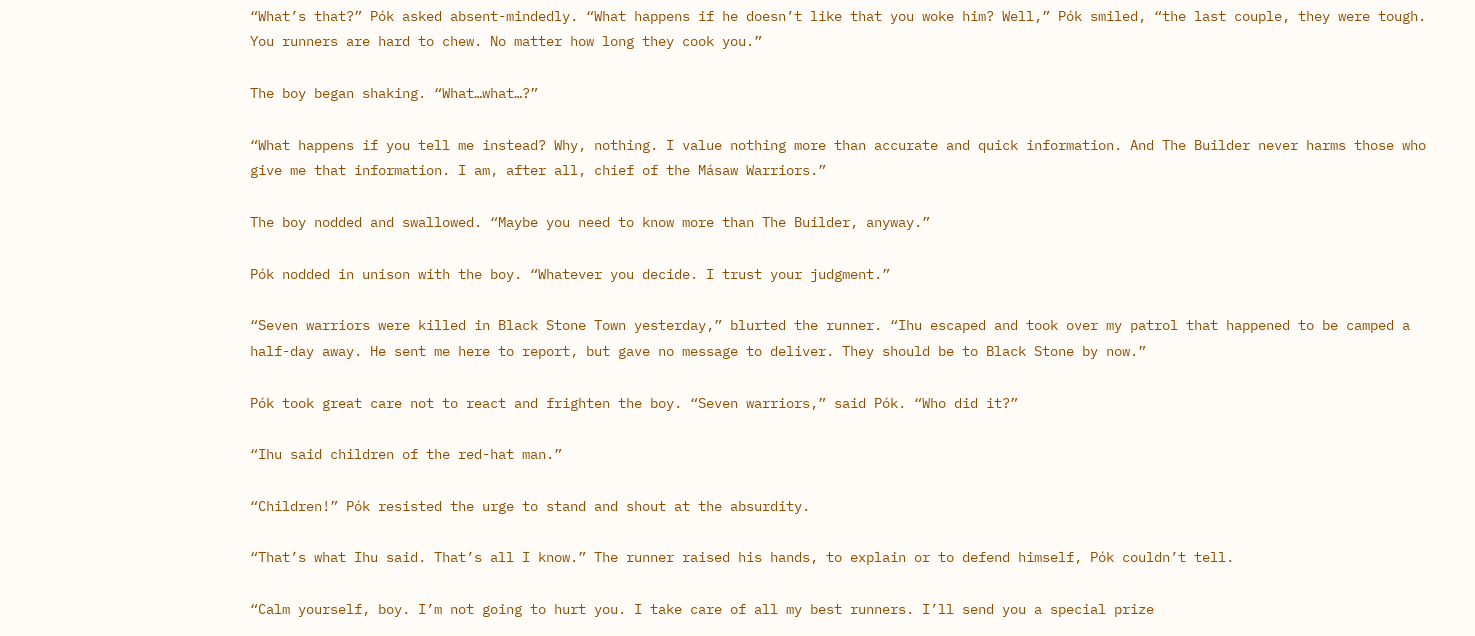“What’s that?” Pók asked absent-mindedly. “What happens if he doesn’t like that you woke him? Well,” Pók smiled, “the last couple, they were tough. You runners are hard to chew. No matter how long they cook you.”

The boy began shaking. “What…what…?”

“What happens if you tell me instead? Why, nothing. I value nothing more than accurate and quick information. And The Builder never harms those who give me that information. I am, after all, chief of the Másaw Warriors.”

The boy nodded and swallowed. “Maybe you need to know more than The Builder, anyway.”

Pók nodded in unison with the boy. “Whatever you decide. I trust your judgment.”

“Seven warriors were killed in Black Stone Town yesterday,” blurted the runner. “Ihu escaped and took over my patrol that happened to be camped a half-day away. He sent me here to report, but gave no message to deliver. They should be to Black Stone by now.”

Pók took great care not to react and frighten the boy. “Seven warriors,” said Pók. “Who did it?”

“Ihu said children of the red-hat man.”

“Children!” Pók resisted the urge to stand and shout at the absurdity.

“That’s what Ihu said. That’s all I know.” The runner raised his hands, to explain or to defend himself, Pók couldn’t tell.

“Calm yourself, boy. I’m not going to hurt you. I take care of all my best runners. I’ll send you a special prize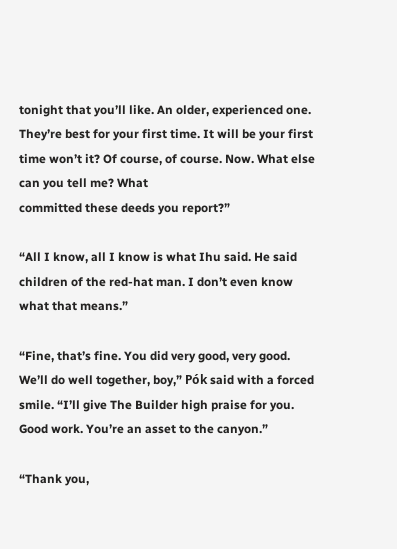tonight that you’ll like. An older, experienced one. They’re best for your first time. It will be your first time won’t it? Of course, of course. Now. What else can you tell me? What
committed these deeds you report?”

“All I know, all I know is what Ihu said. He said children of the red-hat man. I don’t even know what that means.”

“Fine, that’s fine. You did very good, very good. We’ll do well together, boy,” Pók said with a forced smile. “I’ll give The Builder high praise for you. Good work. You’re an asset to the canyon.”

“Thank you,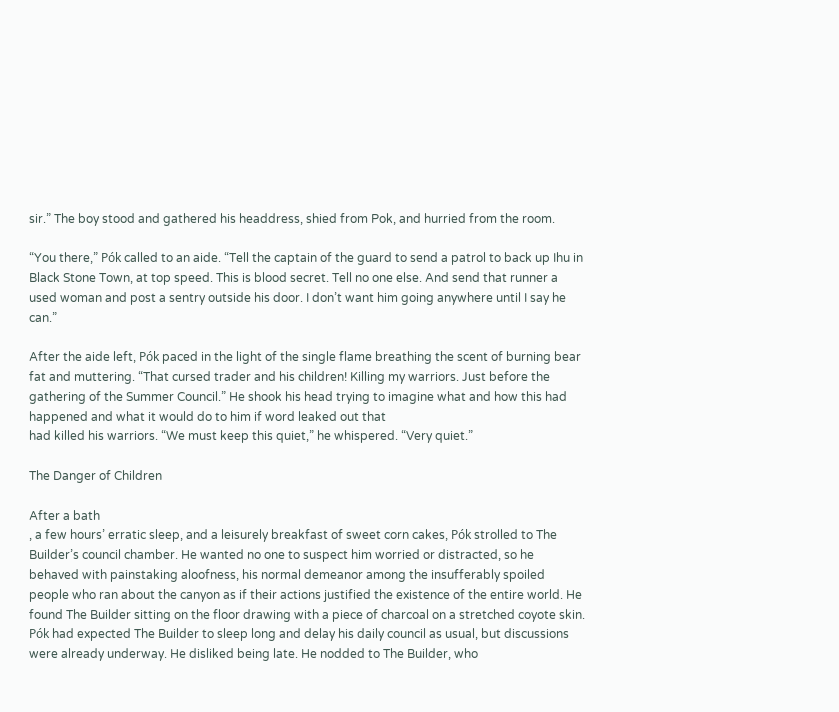sir.” The boy stood and gathered his headdress, shied from Pok, and hurried from the room.

“You there,” Pók called to an aide. “Tell the captain of the guard to send a patrol to back up Ihu in Black Stone Town, at top speed. This is blood secret. Tell no one else. And send that runner a used woman and post a sentry outside his door. I don’t want him going anywhere until I say he can.”

After the aide left, Pók paced in the light of the single flame breathing the scent of burning bear fat and muttering. “That cursed trader and his children! Killing my warriors. Just before the gathering of the Summer Council.” He shook his head trying to imagine what and how this had happened and what it would do to him if word leaked out that
had killed his warriors. “We must keep this quiet,” he whispered. “Very quiet.”

The Danger of Children

After a bath
, a few hours’ erratic sleep, and a leisurely breakfast of sweet corn cakes, Pók strolled to The Builder’s council chamber. He wanted no one to suspect him worried or distracted, so he behaved with painstaking aloofness, his normal demeanor among the insufferably spoiled people who ran about the canyon as if their actions justified the existence of the entire world. He found The Builder sitting on the floor drawing with a piece of charcoal on a stretched coyote skin. Pók had expected The Builder to sleep long and delay his daily council as usual, but discussions were already underway. He disliked being late. He nodded to The Builder, who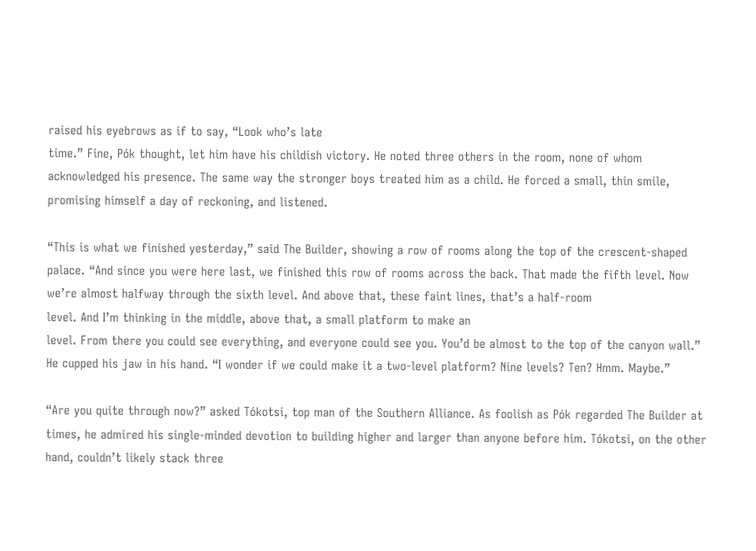raised his eyebrows as if to say, “Look who’s late
time.” Fine, Pók thought, let him have his childish victory. He noted three others in the room, none of whom acknowledged his presence. The same way the stronger boys treated him as a child. He forced a small, thin smile, promising himself a day of reckoning, and listened.

“This is what we finished yesterday,” said The Builder, showing a row of rooms along the top of the crescent-shaped palace. “And since you were here last, we finished this row of rooms across the back. That made the fifth level. Now we’re almost halfway through the sixth level. And above that, these faint lines, that’s a half-room
level. And I’m thinking in the middle, above that, a small platform to make an
level. From there you could see everything, and everyone could see you. You’d be almost to the top of the canyon wall.” He cupped his jaw in his hand. “I wonder if we could make it a two-level platform? Nine levels? Ten? Hmm. Maybe.”

“Are you quite through now?” asked Tókotsi, top man of the Southern Alliance. As foolish as Pók regarded The Builder at times, he admired his single-minded devotion to building higher and larger than anyone before him. Tókotsi, on the other hand, couldn’t likely stack three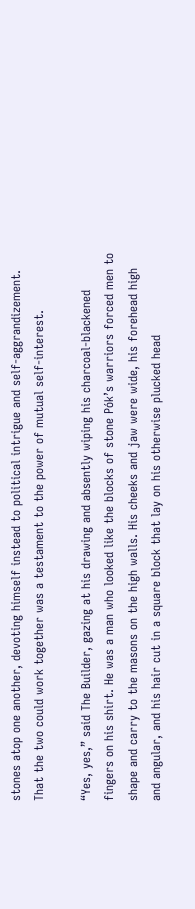stones atop one another, devoting himself instead to political intrigue and self-aggrandizement. That the two could work together was a testament to the power of mutual self-interest.

“Yes, yes,” said The Builder, gazing at his drawing and absently wiping his charcoal-blackened fingers on his shirt. He was a man who looked like the blocks of stone Pók’s warriors forced men to shape and carry to the masons on the high walls. His cheeks and jaw were wide, his forehead high and angular, and his hair cut in a square block that lay on his otherwise plucked head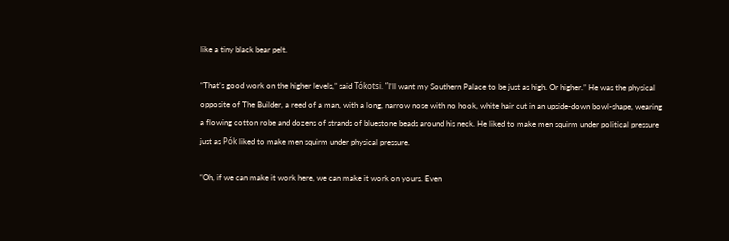like a tiny black bear pelt.

“That’s good work on the higher levels,” said Tókotsi. “I’ll want my Southern Palace to be just as high. Or higher.” He was the physical opposite of The Builder, a reed of a man, with a long, narrow nose with no hook, white hair cut in an upside-down bowl-shape, wearing a flowing cotton robe and dozens of strands of bluestone beads around his neck. He liked to make men squirm under political pressure just as Pók liked to make men squirm under physical pressure.

“Oh, if we can make it work here, we can make it work on yours. Even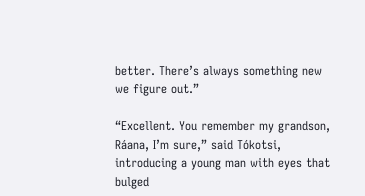better. There’s always something new we figure out.”

“Excellent. You remember my grandson, Ráana, I’m sure,” said Tókotsi, introducing a young man with eyes that bulged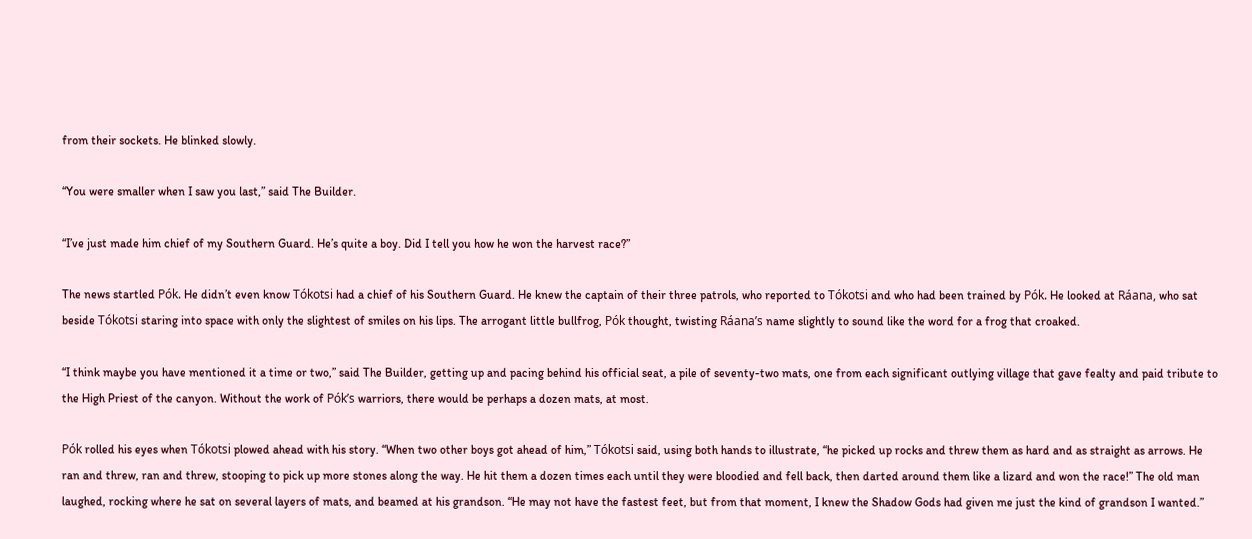from their sockets. He blinked slowly.

“You were smaller when I saw you last,” said The Builder.

“I’ve just made him chief of my Southern Guard. He’s quite a boy. Did I tell you how he won the harvest race?”

The news startled Pók. He didn’t even know Tókotsi had a chief of his Southern Guard. He knew the captain of their three patrols, who reported to Tókotsi and who had been trained by Pók. He looked at Ráana, who sat beside Tókotsi staring into space with only the slightest of smiles on his lips. The arrogant little bullfrog, Pók thought, twisting Ráana’s name slightly to sound like the word for a frog that croaked.

“I think maybe you have mentioned it a time or two,” said The Builder, getting up and pacing behind his official seat, a pile of seventy-two mats, one from each significant outlying village that gave fealty and paid tribute to the High Priest of the canyon. Without the work of Pók’s warriors, there would be perhaps a dozen mats, at most.

Pók rolled his eyes when Tókotsi plowed ahead with his story. “When two other boys got ahead of him,” Tókotsi said, using both hands to illustrate, “he picked up rocks and threw them as hard and as straight as arrows. He ran and threw, ran and threw, stooping to pick up more stones along the way. He hit them a dozen times each until they were bloodied and fell back, then darted around them like a lizard and won the race!” The old man laughed, rocking where he sat on several layers of mats, and beamed at his grandson. “He may not have the fastest feet, but from that moment, I knew the Shadow Gods had given me just the kind of grandson I wanted.”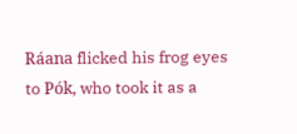Ráana flicked his frog eyes to Pók, who took it as a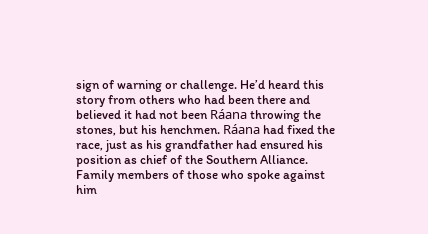sign of warning or challenge. He’d heard this story from others who had been there and believed it had not been Ráana throwing the stones, but his henchmen. Ráana had fixed the race, just as his grandfather had ensured his position as chief of the Southern Alliance. Family members of those who spoke against him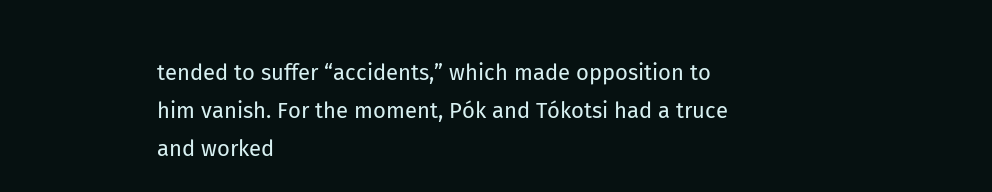tended to suffer “accidents,” which made opposition to him vanish. For the moment, Pók and Tókotsi had a truce and worked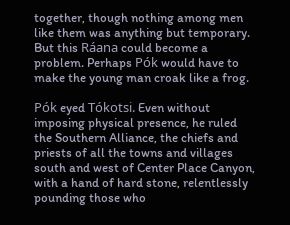together, though nothing among men like them was anything but temporary. But this Ráana could become a problem. Perhaps Pók would have to make the young man croak like a frog.

Pók eyed Tókotsi. Even without imposing physical presence, he ruled the Southern Alliance, the chiefs and priests of all the towns and villages south and west of Center Place Canyon, with a hand of hard stone, relentlessly pounding those who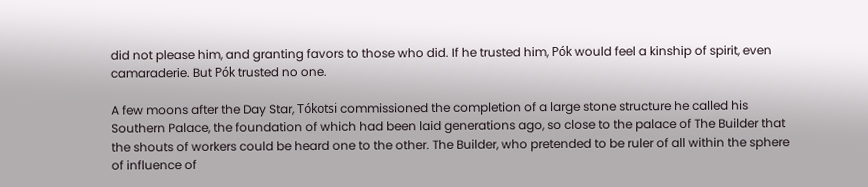did not please him, and granting favors to those who did. If he trusted him, Pók would feel a kinship of spirit, even camaraderie. But Pók trusted no one.

A few moons after the Day Star, Tókotsi commissioned the completion of a large stone structure he called his Southern Palace, the foundation of which had been laid generations ago, so close to the palace of The Builder that the shouts of workers could be heard one to the other. The Builder, who pretended to be ruler of all within the sphere of influence of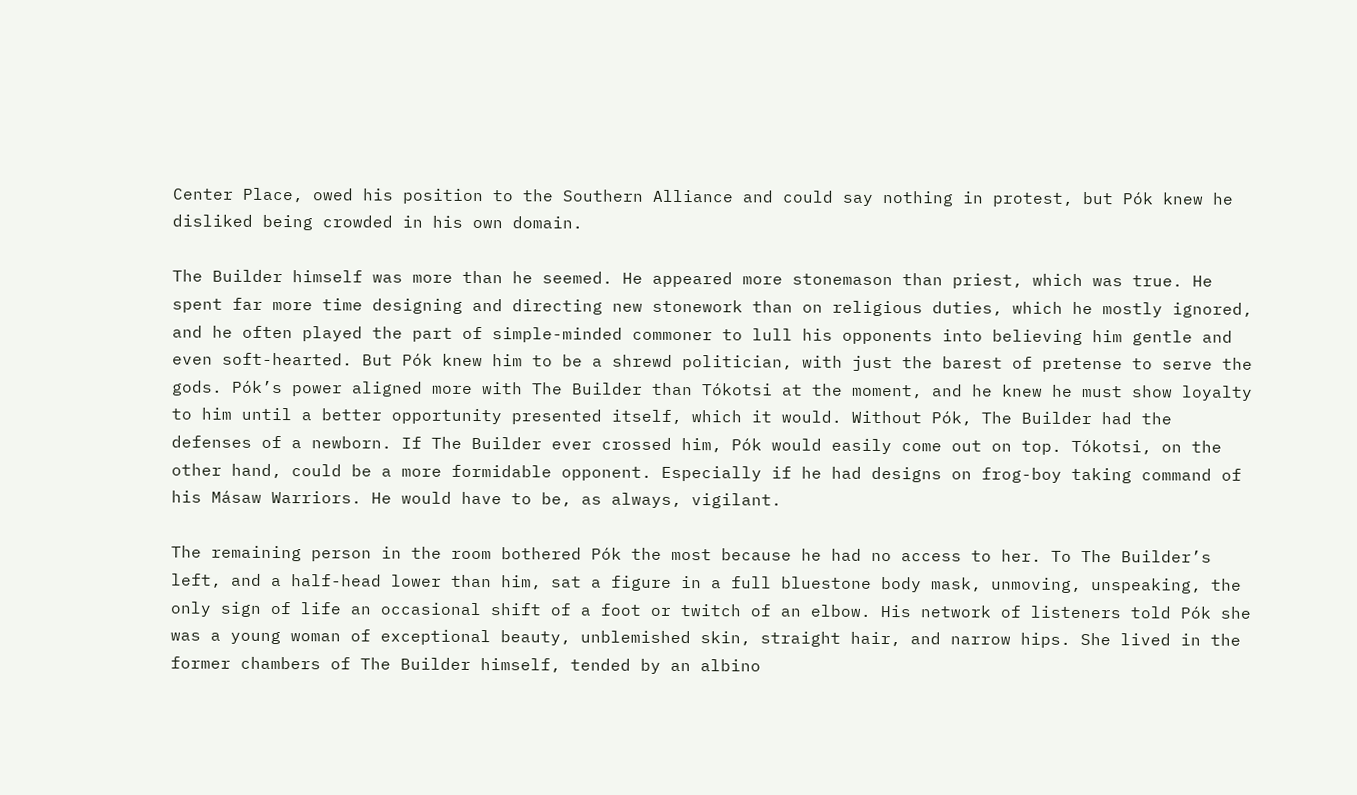Center Place, owed his position to the Southern Alliance and could say nothing in protest, but Pók knew he disliked being crowded in his own domain.

The Builder himself was more than he seemed. He appeared more stonemason than priest, which was true. He spent far more time designing and directing new stonework than on religious duties, which he mostly ignored, and he often played the part of simple-minded commoner to lull his opponents into believing him gentle and even soft-hearted. But Pók knew him to be a shrewd politician, with just the barest of pretense to serve the gods. Pók’s power aligned more with The Builder than Tókotsi at the moment, and he knew he must show loyalty to him until a better opportunity presented itself, which it would. Without Pók, The Builder had the defenses of a newborn. If The Builder ever crossed him, Pók would easily come out on top. Tókotsi, on the other hand, could be a more formidable opponent. Especially if he had designs on frog-boy taking command of his Másaw Warriors. He would have to be, as always, vigilant.

The remaining person in the room bothered Pók the most because he had no access to her. To The Builder’s left, and a half-head lower than him, sat a figure in a full bluestone body mask, unmoving, unspeaking, the only sign of life an occasional shift of a foot or twitch of an elbow. His network of listeners told Pók she was a young woman of exceptional beauty, unblemished skin, straight hair, and narrow hips. She lived in the former chambers of The Builder himself, tended by an albino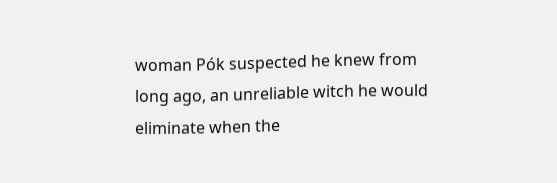woman Pók suspected he knew from long ago, an unreliable witch he would eliminate when the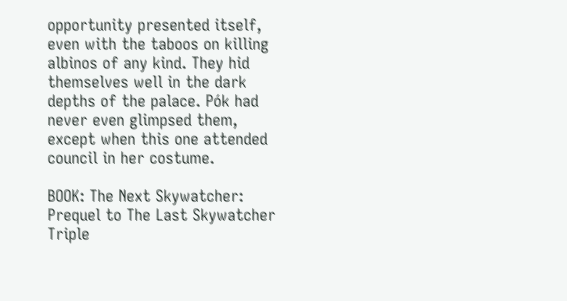opportunity presented itself, even with the taboos on killing albinos of any kind. They hid themselves well in the dark depths of the palace. Pók had never even glimpsed them, except when this one attended council in her costume.

BOOK: The Next Skywatcher: Prequel to The Last Skywatcher Triple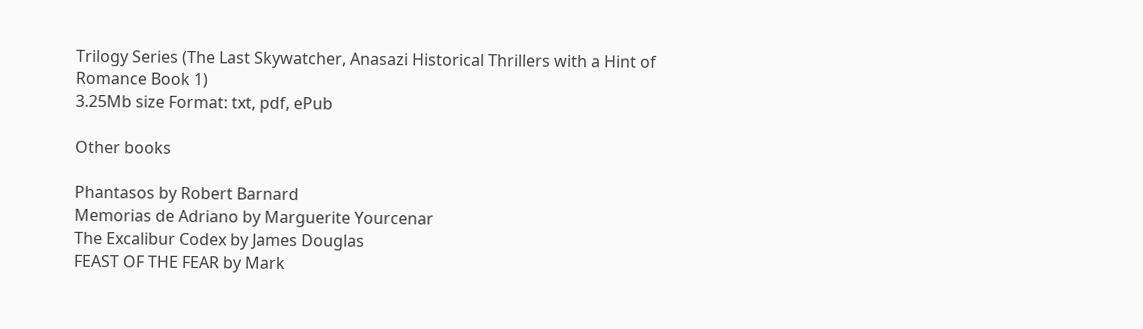Trilogy Series (The Last Skywatcher, Anasazi Historical Thrillers with a Hint of Romance Book 1)
3.25Mb size Format: txt, pdf, ePub

Other books

Phantasos by Robert Barnard
Memorias de Adriano by Marguerite Yourcenar
The Excalibur Codex by James Douglas
FEAST OF THE FEAR by Mark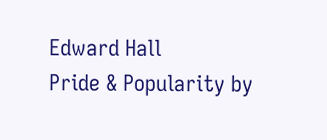Edward Hall
Pride & Popularity by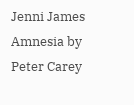Jenni James
Amnesia by Peter Carey